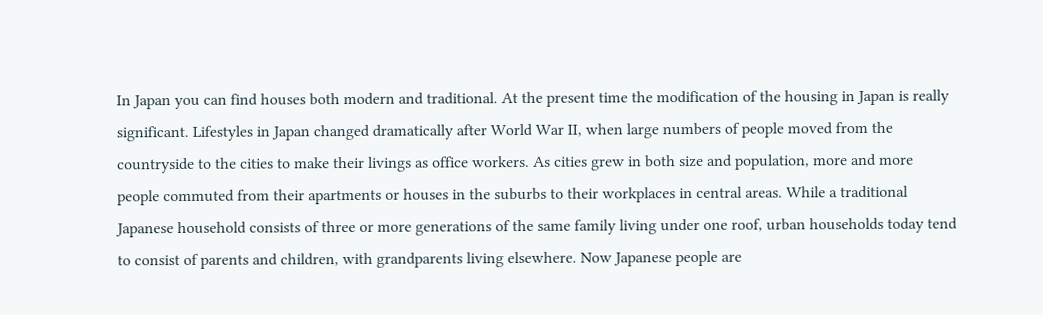In Japan you can find houses both modern and traditional. At the present time the modification of the housing in Japan is really significant. Lifestyles in Japan changed dramatically after World War II, when large numbers of people moved from the countryside to the cities to make their livings as office workers. As cities grew in both size and population, more and more people commuted from their apartments or houses in the suburbs to their workplaces in central areas. While a traditional Japanese household consists of three or more generations of the same family living under one roof, urban households today tend to consist of parents and children, with grandparents living elsewhere. Now Japanese people are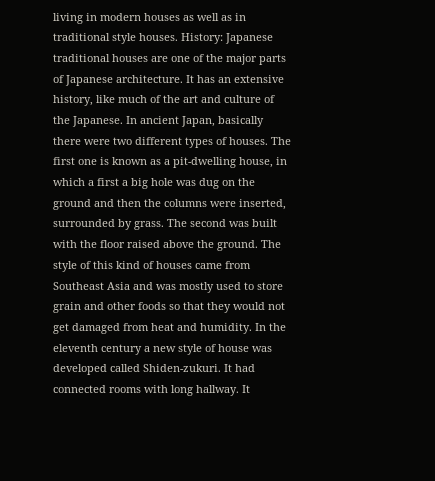living in modern houses as well as in traditional style houses. History: Japanese traditional houses are one of the major parts of Japanese architecture. It has an extensive history, like much of the art and culture of the Japanese. In ancient Japan, basically there were two different types of houses. The first one is known as a pit-dwelling house, in which a first a big hole was dug on the ground and then the columns were inserted, surrounded by grass. The second was built with the floor raised above the ground. The style of this kind of houses came from Southeast Asia and was mostly used to store grain and other foods so that they would not get damaged from heat and humidity. In the eleventh century a new style of house was developed called Shiden-zukuri. It had connected rooms with long hallway. It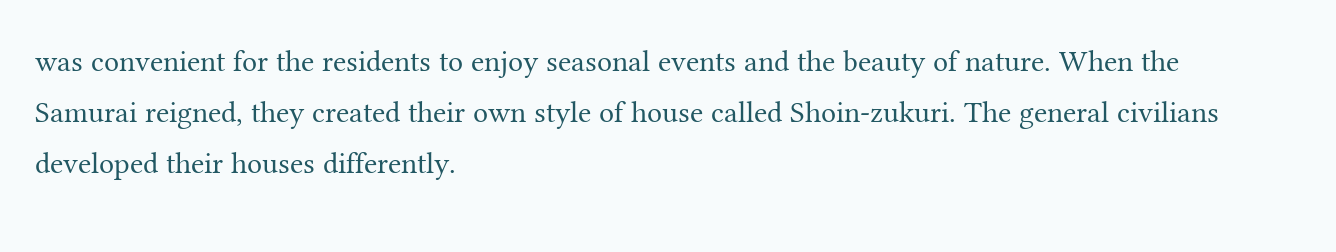was convenient for the residents to enjoy seasonal events and the beauty of nature. When the Samurai reigned, they created their own style of house called Shoin-zukuri. The general civilians developed their houses differently.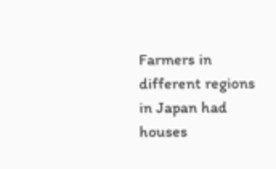Farmers in different regions in Japan had houses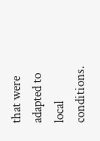that were adapted to local conditions.